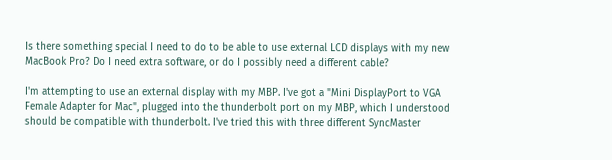Is there something special I need to do to be able to use external LCD displays with my new MacBook Pro? Do I need extra software, or do I possibly need a different cable?

I'm attempting to use an external display with my MBP. I've got a "Mini DisplayPort to VGA Female Adapter for Mac", plugged into the thunderbolt port on my MBP, which I understood should be compatible with thunderbolt. I've tried this with three different SyncMaster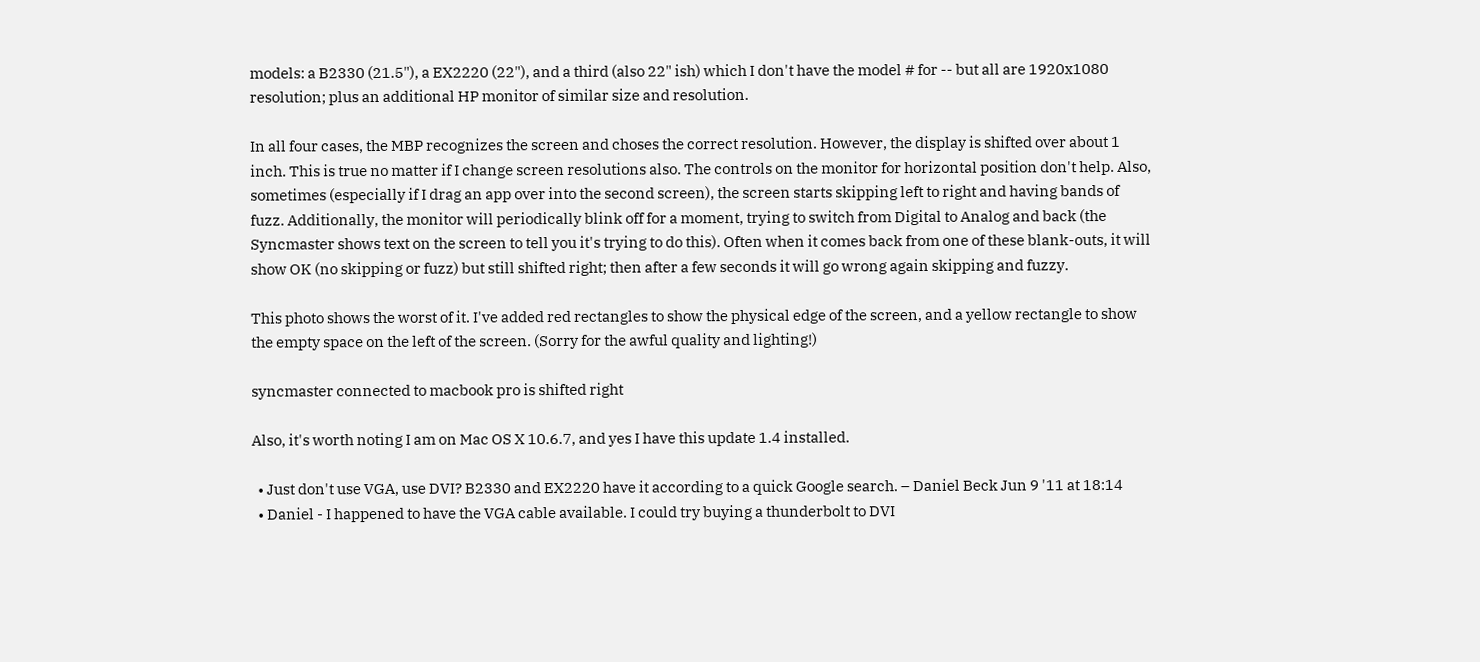models: a B2330 (21.5"), a EX2220 (22"), and a third (also 22" ish) which I don't have the model # for -- but all are 1920x1080 resolution; plus an additional HP monitor of similar size and resolution.

In all four cases, the MBP recognizes the screen and choses the correct resolution. However, the display is shifted over about 1 inch. This is true no matter if I change screen resolutions also. The controls on the monitor for horizontal position don't help. Also, sometimes (especially if I drag an app over into the second screen), the screen starts skipping left to right and having bands of fuzz. Additionally, the monitor will periodically blink off for a moment, trying to switch from Digital to Analog and back (the Syncmaster shows text on the screen to tell you it's trying to do this). Often when it comes back from one of these blank-outs, it will show OK (no skipping or fuzz) but still shifted right; then after a few seconds it will go wrong again skipping and fuzzy.

This photo shows the worst of it. I've added red rectangles to show the physical edge of the screen, and a yellow rectangle to show the empty space on the left of the screen. (Sorry for the awful quality and lighting!)

syncmaster connected to macbook pro is shifted right

Also, it's worth noting I am on Mac OS X 10.6.7, and yes I have this update 1.4 installed.

  • Just don't use VGA, use DVI? B2330 and EX2220 have it according to a quick Google search. – Daniel Beck Jun 9 '11 at 18:14
  • Daniel - I happened to have the VGA cable available. I could try buying a thunderbolt to DVI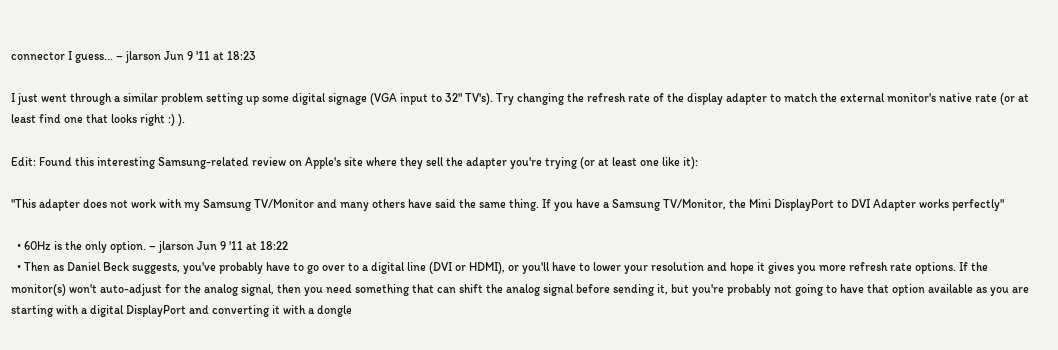connector I guess... – jlarson Jun 9 '11 at 18:23

I just went through a similar problem setting up some digital signage (VGA input to 32" TV's). Try changing the refresh rate of the display adapter to match the external monitor's native rate (or at least find one that looks right :) ).

Edit: Found this interesting Samsung-related review on Apple's site where they sell the adapter you're trying (or at least one like it):

"This adapter does not work with my Samsung TV/Monitor and many others have said the same thing. If you have a Samsung TV/Monitor, the Mini DisplayPort to DVI Adapter works perfectly"

  • 60Hz is the only option. – jlarson Jun 9 '11 at 18:22
  • Then as Daniel Beck suggests, you've probably have to go over to a digital line (DVI or HDMI), or you'll have to lower your resolution and hope it gives you more refresh rate options. If the monitor(s) won't auto-adjust for the analog signal, then you need something that can shift the analog signal before sending it, but you're probably not going to have that option available as you are starting with a digital DisplayPort and converting it with a dongle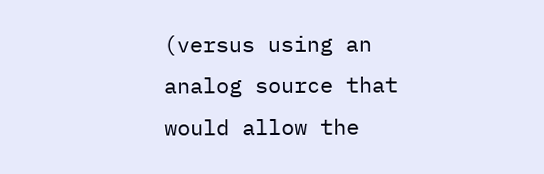(versus using an analog source that would allow the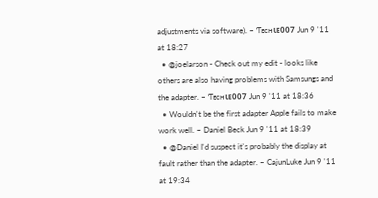adjustments via software). – Ƭᴇcʜιᴇ007 Jun 9 '11 at 18:27
  • @joelarson - Check out my edit - looks like others are also having problems with Samsungs and the adapter. – Ƭᴇcʜιᴇ007 Jun 9 '11 at 18:36
  • Wouldn't be the first adapter Apple fails to make work well. – Daniel Beck Jun 9 '11 at 18:39
  • @Daniel I'd suspect it's probably the display at fault rather than the adapter. – CajunLuke Jun 9 '11 at 19:34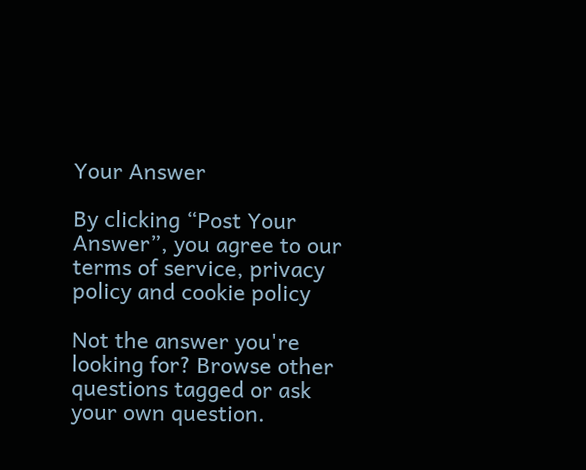Your Answer

By clicking “Post Your Answer”, you agree to our terms of service, privacy policy and cookie policy

Not the answer you're looking for? Browse other questions tagged or ask your own question.